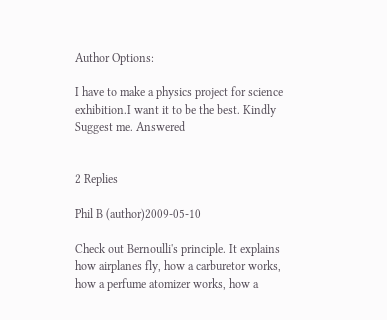Author Options:

I have to make a physics project for science exhibition.I want it to be the best. Kindly Suggest me. Answered


2 Replies

Phil B (author)2009-05-10

Check out Bernoulli's principle. It explains how airplanes fly, how a carburetor works, how a perfume atomizer works, how a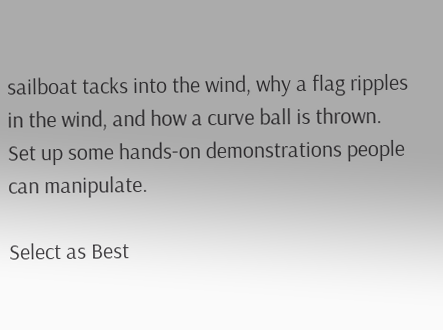sailboat tacks into the wind, why a flag ripples in the wind, and how a curve ball is thrown. Set up some hands-on demonstrations people can manipulate.

Select as Best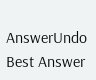AnswerUndo Best Answer